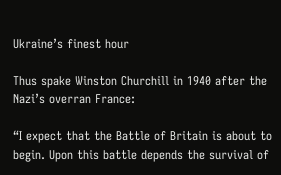Ukraine’s finest hour

Thus spake Winston Churchill in 1940 after the Nazi’s overran France:

“I expect that the Battle of Britain is about to begin. Upon this battle depends the survival of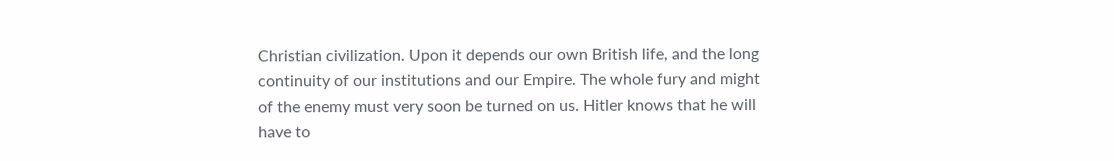Christian civilization. Upon it depends our own British life, and the long continuity of our institutions and our Empire. The whole fury and might of the enemy must very soon be turned on us. Hitler knows that he will have to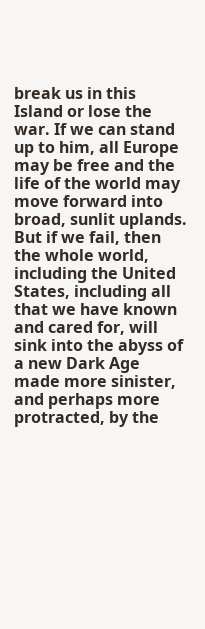break us in this Island or lose the war. If we can stand up to him, all Europe may be free and the life of the world may move forward into broad, sunlit uplands. But if we fail, then the whole world, including the United States, including all that we have known and cared for, will sink into the abyss of a new Dark Age made more sinister, and perhaps more protracted, by the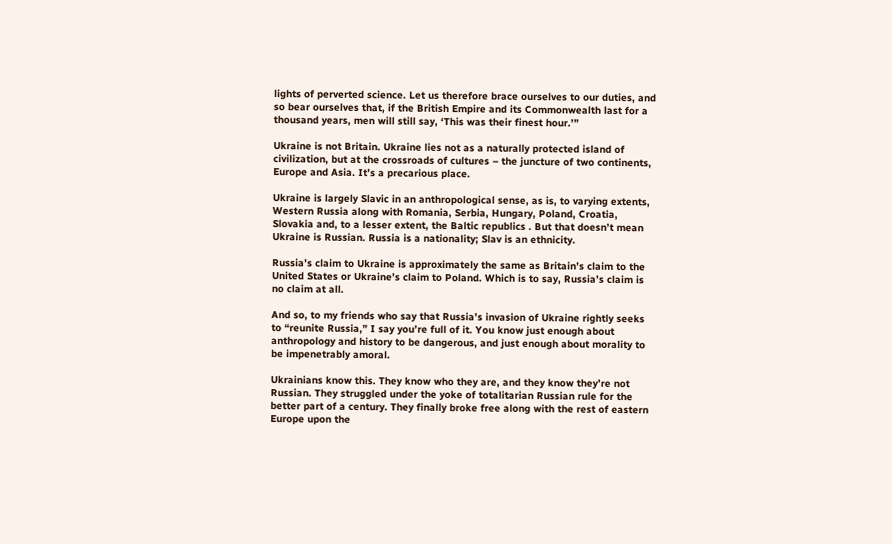lights of perverted science. Let us therefore brace ourselves to our duties, and so bear ourselves that, if the British Empire and its Commonwealth last for a thousand years, men will still say, ‘This was their finest hour.’”

Ukraine is not Britain. Ukraine lies not as a naturally protected island of civilization, but at the crossroads of cultures – the juncture of two continents, Europe and Asia. It’s a precarious place.

Ukraine is largely Slavic in an anthropological sense, as is, to varying extents, Western Russia along with Romania, Serbia, Hungary, Poland, Croatia, Slovakia and, to a lesser extent, the Baltic republics . But that doesn’t mean Ukraine is Russian. Russia is a nationality; Slav is an ethnicity.

Russia’s claim to Ukraine is approximately the same as Britain’s claim to the United States or Ukraine’s claim to Poland. Which is to say, Russia’s claim is no claim at all.

And so, to my friends who say that Russia’s invasion of Ukraine rightly seeks to “reunite Russia,” I say you’re full of it. You know just enough about anthropology and history to be dangerous, and just enough about morality to be impenetrably amoral.

Ukrainians know this. They know who they are, and they know they’re not Russian. They struggled under the yoke of totalitarian Russian rule for the better part of a century. They finally broke free along with the rest of eastern Europe upon the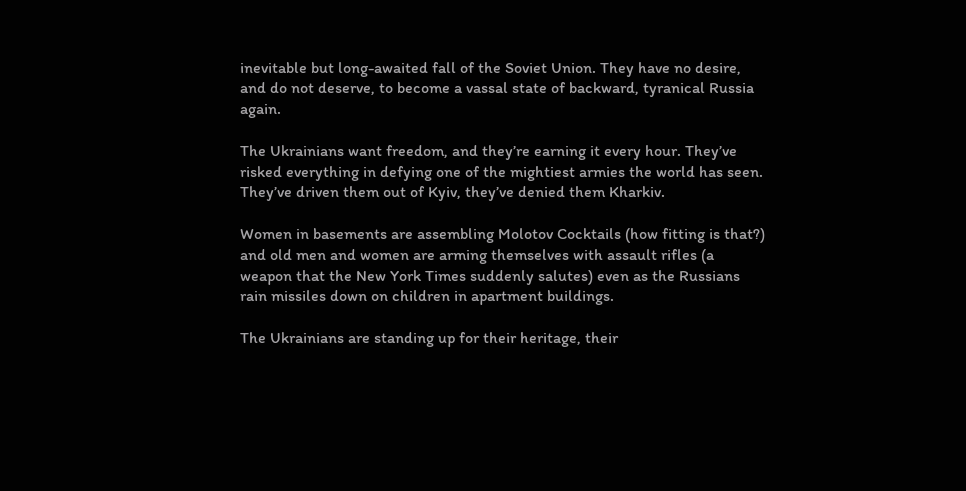inevitable but long-awaited fall of the Soviet Union. They have no desire, and do not deserve, to become a vassal state of backward, tyranical Russia again.

The Ukrainians want freedom, and they’re earning it every hour. They’ve risked everything in defying one of the mightiest armies the world has seen. They’ve driven them out of Kyiv, they’ve denied them Kharkiv.

Women in basements are assembling Molotov Cocktails (how fitting is that?) and old men and women are arming themselves with assault rifles (a weapon that the New York Times suddenly salutes) even as the Russians rain missiles down on children in apartment buildings.

The Ukrainians are standing up for their heritage, their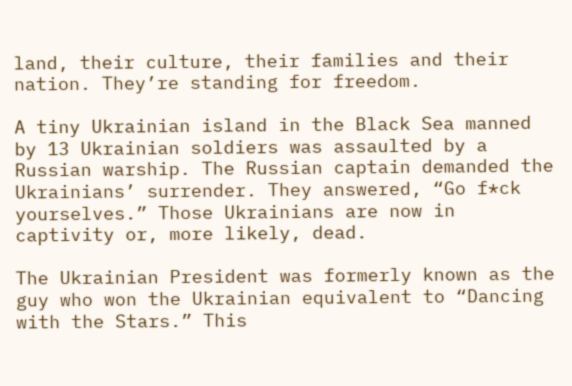land, their culture, their families and their nation. They’re standing for freedom.

A tiny Ukrainian island in the Black Sea manned by 13 Ukrainian soldiers was assaulted by a Russian warship. The Russian captain demanded the Ukrainians’ surrender. They answered, “Go f*ck yourselves.” Those Ukrainians are now in captivity or, more likely, dead.

The Ukrainian President was formerly known as the guy who won the Ukrainian equivalent to “Dancing with the Stars.” This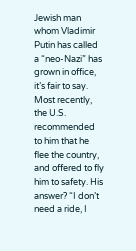Jewish man whom Vladimir Putin has called a “neo-Nazi” has grown in office, it’s fair to say. Most recently, the U.S. recommended to him that he flee the country, and offered to fly him to safety. His answer? “I don’t need a ride, I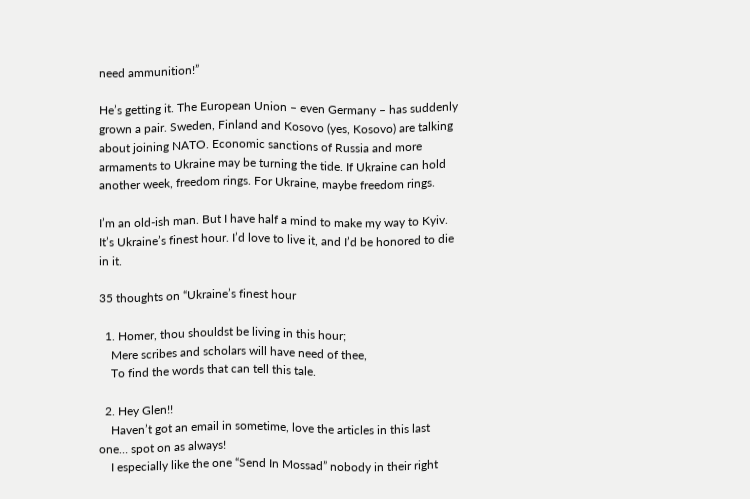need ammunition!”

He’s getting it. The European Union – even Germany – has suddenly grown a pair. Sweden, Finland and Kosovo (yes, Kosovo) are talking about joining NATO. Economic sanctions of Russia and more armaments to Ukraine may be turning the tide. If Ukraine can hold another week, freedom rings. For Ukraine, maybe freedom rings.

I’m an old-ish man. But I have half a mind to make my way to Kyiv. It’s Ukraine’s finest hour. I’d love to live it, and I’d be honored to die in it.

35 thoughts on “Ukraine’s finest hour

  1. Homer, thou shouldst be living in this hour;
    Mere scribes and scholars will have need of thee,
    To find the words that can tell this tale.

  2. Hey Glen!!
    Haven’t got an email in sometime, love the articles in this last one… spot on as always!
    I especially like the one “Send In Mossad” nobody in their right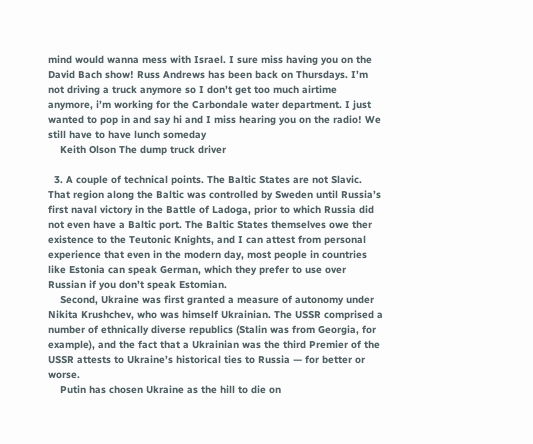mind would wanna mess with Israel. I sure miss having you on the David Bach show! Russ Andrews has been back on Thursdays. I’m not driving a truck anymore so I don’t get too much airtime anymore, i’m working for the Carbondale water department. I just wanted to pop in and say hi and I miss hearing you on the radio! We still have to have lunch someday
    Keith Olson The dump truck driver

  3. A couple of technical points. The Baltic States are not Slavic. That region along the Baltic was controlled by Sweden until Russia’s first naval victory in the Battle of Ladoga, prior to which Russia did not even have a Baltic port. The Baltic States themselves owe ther existence to the Teutonic Knights, and I can attest from personal experience that even in the modern day, most people in countries like Estonia can speak German, which they prefer to use over Russian if you don’t speak Estomian.
    Second, Ukraine was first granted a measure of autonomy under Nikita Krushchev, who was himself Ukrainian. The USSR comprised a number of ethnically diverse republics (Stalin was from Georgia, for example), and the fact that a Ukrainian was the third Premier of the USSR attests to Ukraine’s historical ties to Russia — for better or worse.
    Putin has chosen Ukraine as the hill to die on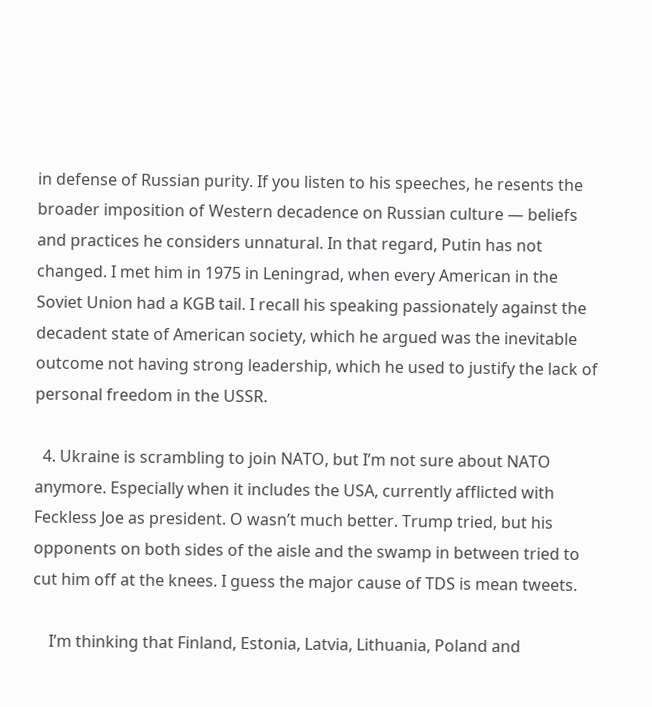in defense of Russian purity. If you listen to his speeches, he resents the broader imposition of Western decadence on Russian culture — beliefs and practices he considers unnatural. In that regard, Putin has not changed. I met him in 1975 in Leningrad, when every American in the Soviet Union had a KGB tail. I recall his speaking passionately against the decadent state of American society, which he argued was the inevitable outcome not having strong leadership, which he used to justify the lack of personal freedom in the USSR.

  4. Ukraine is scrambling to join NATO, but I’m not sure about NATO anymore. Especially when it includes the USA, currently afflicted with Feckless Joe as president. O wasn’t much better. Trump tried, but his opponents on both sides of the aisle and the swamp in between tried to cut him off at the knees. I guess the major cause of TDS is mean tweets.

    I’m thinking that Finland, Estonia, Latvia, Lithuania, Poland and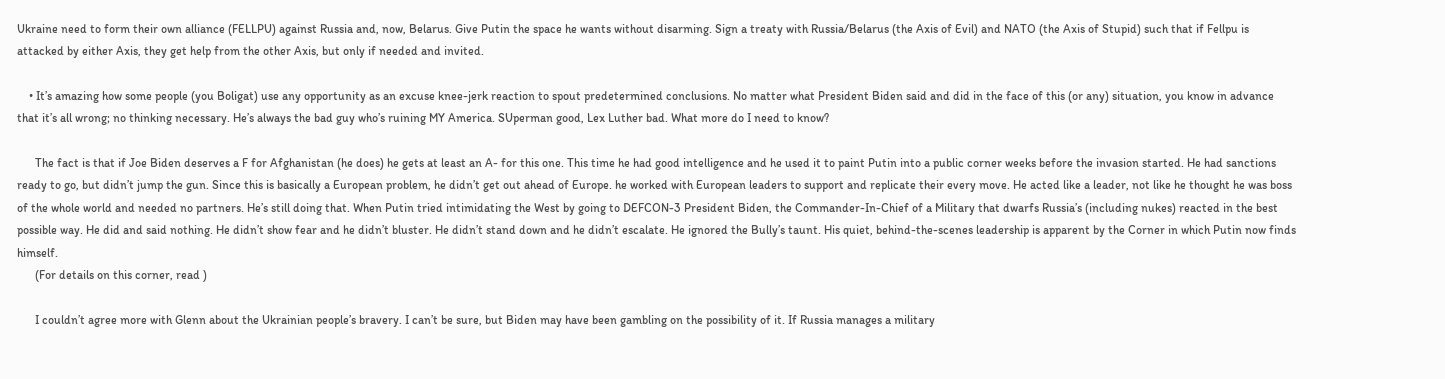Ukraine need to form their own alliance (FELLPU) against Russia and, now, Belarus. Give Putin the space he wants without disarming. Sign a treaty with Russia/Belarus (the Axis of Evil) and NATO (the Axis of Stupid) such that if Fellpu is attacked by either Axis, they get help from the other Axis, but only if needed and invited.

    • It’s amazing how some people (you Boligat) use any opportunity as an excuse knee-jerk reaction to spout predetermined conclusions. No matter what President Biden said and did in the face of this (or any) situation, you know in advance that it’s all wrong; no thinking necessary. He’s always the bad guy who’s ruining MY America. SUperman good, Lex Luther bad. What more do I need to know?

      The fact is that if Joe Biden deserves a F for Afghanistan (he does) he gets at least an A- for this one. This time he had good intelligence and he used it to paint Putin into a public corner weeks before the invasion started. He had sanctions ready to go, but didn’t jump the gun. Since this is basically a European problem, he didn’t get out ahead of Europe. he worked with European leaders to support and replicate their every move. He acted like a leader, not like he thought he was boss of the whole world and needed no partners. He’s still doing that. When Putin tried intimidating the West by going to DEFCON-3 President Biden, the Commander-In-Chief of a Military that dwarfs Russia’s (including nukes) reacted in the best possible way. He did and said nothing. He didn’t show fear and he didn’t bluster. He didn’t stand down and he didn’t escalate. He ignored the Bully’s taunt. His quiet, behind-the-scenes leadership is apparent by the Corner in which Putin now finds himself.
      (For details on this corner, read )

      I couldn’t agree more with Glenn about the Ukrainian people’s bravery. I can’t be sure, but Biden may have been gambling on the possibility of it. If Russia manages a military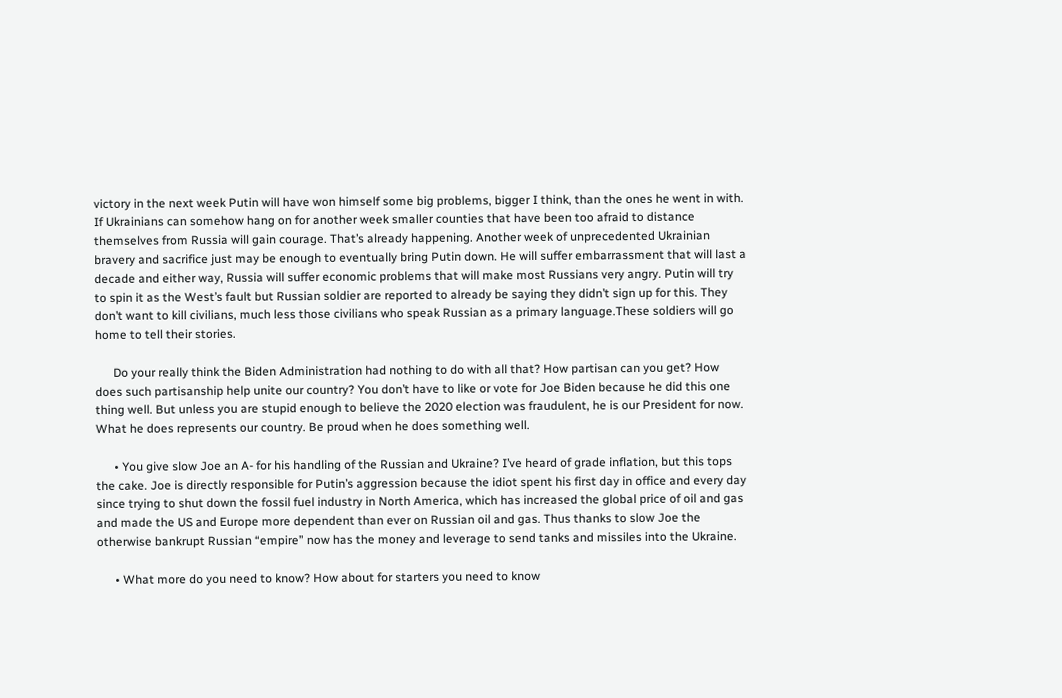victory in the next week Putin will have won himself some big problems, bigger I think, than the ones he went in with. If Ukrainians can somehow hang on for another week smaller counties that have been too afraid to distance themselves from Russia will gain courage. That’s already happening. Another week of unprecedented Ukrainian bravery and sacrifice just may be enough to eventually bring Putin down. He will suffer embarrassment that will last a decade and either way, Russia will suffer economic problems that will make most Russians very angry. Putin will try to spin it as the West’s fault but Russian soldier are reported to already be saying they didn’t sign up for this. They don’t want to kill civilians, much less those civilians who speak Russian as a primary language.These soldiers will go home to tell their stories.

      Do your really think the Biden Administration had nothing to do with all that? How partisan can you get? How does such partisanship help unite our country? You don’t have to like or vote for Joe Biden because he did this one thing well. But unless you are stupid enough to believe the 2020 election was fraudulent, he is our President for now. What he does represents our country. Be proud when he does something well.

      • You give slow Joe an A- for his handling of the Russian and Ukraine? I’ve heard of grade inflation, but this tops the cake. Joe is directly responsible for Putin’s aggression because the idiot spent his first day in office and every day since trying to shut down the fossil fuel industry in North America, which has increased the global price of oil and gas and made the US and Europe more dependent than ever on Russian oil and gas. Thus thanks to slow Joe the otherwise bankrupt Russian “empire” now has the money and leverage to send tanks and missiles into the Ukraine.

      • What more do you need to know? How about for starters you need to know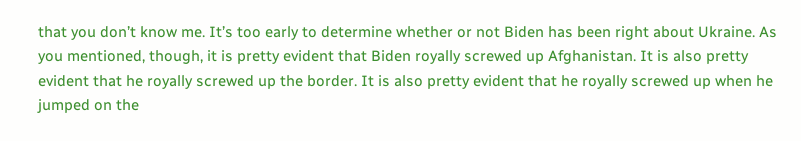that you don’t know me. It’s too early to determine whether or not Biden has been right about Ukraine. As you mentioned, though, it is pretty evident that Biden royally screwed up Afghanistan. It is also pretty evident that he royally screwed up the border. It is also pretty evident that he royally screwed up when he jumped on the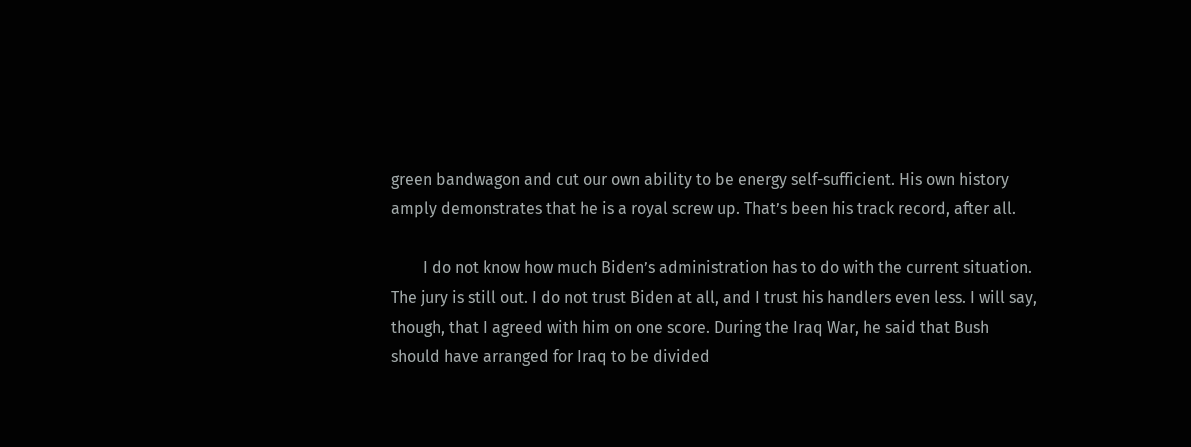green bandwagon and cut our own ability to be energy self-sufficient. His own history amply demonstrates that he is a royal screw up. That’s been his track record, after all.

        I do not know how much Biden’s administration has to do with the current situation. The jury is still out. I do not trust Biden at all, and I trust his handlers even less. I will say, though, that I agreed with him on one score. During the Iraq War, he said that Bush should have arranged for Iraq to be divided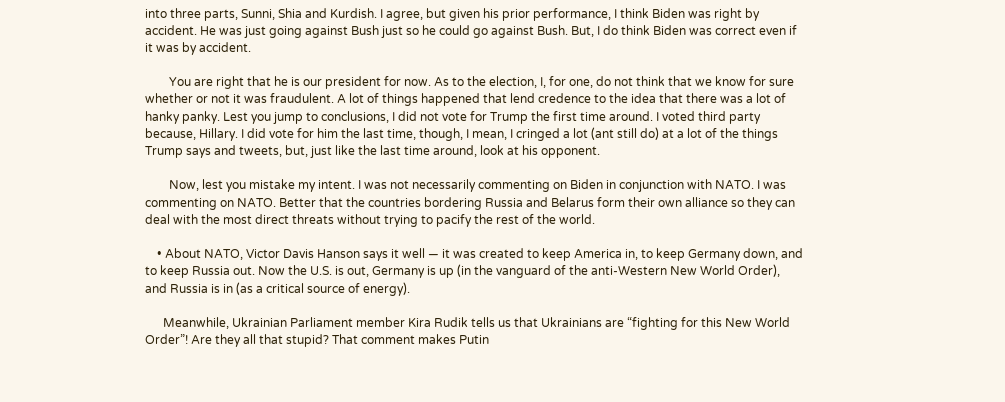into three parts, Sunni, Shia and Kurdish. I agree, but given his prior performance, I think Biden was right by accident. He was just going against Bush just so he could go against Bush. But, I do think Biden was correct even if it was by accident.

        You are right that he is our president for now. As to the election, I, for one, do not think that we know for sure whether or not it was fraudulent. A lot of things happened that lend credence to the idea that there was a lot of hanky panky. Lest you jump to conclusions, I did not vote for Trump the first time around. I voted third party because, Hillary. I did vote for him the last time, though, I mean, I cringed a lot (ant still do) at a lot of the things Trump says and tweets, but, just like the last time around, look at his opponent.

        Now, lest you mistake my intent. I was not necessarily commenting on Biden in conjunction with NATO. I was commenting on NATO. Better that the countries bordering Russia and Belarus form their own alliance so they can deal with the most direct threats without trying to pacify the rest of the world.

    • About NATO, Victor Davis Hanson says it well — it was created to keep America in, to keep Germany down, and to keep Russia out. Now the U.S. is out, Germany is up (in the vanguard of the anti-Western New World Order), and Russia is in (as a critical source of energy).

      Meanwhile, Ukrainian Parliament member Kira Rudik tells us that Ukrainians are “fighting for this New World Order”! Are they all that stupid? That comment makes Putin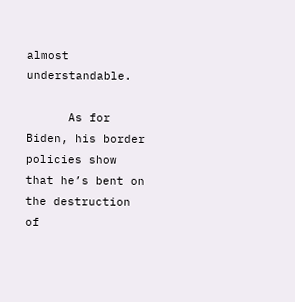almost understandable.

      As for Biden, his border policies show that he’s bent on the destruction of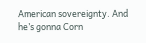American sovereignty. And he’s gonna Corn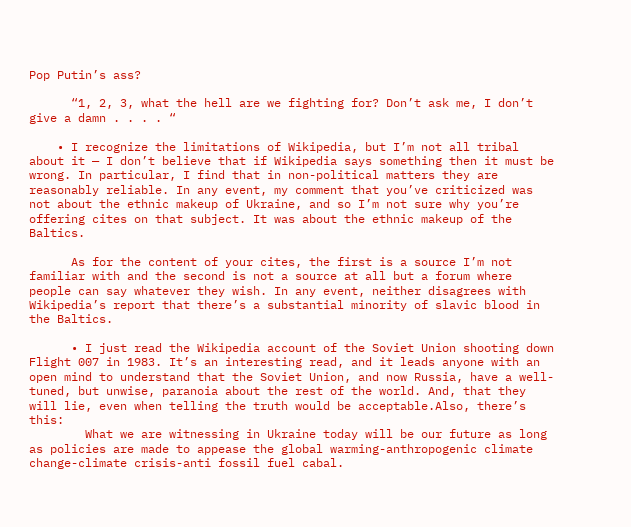Pop Putin’s ass?

      “1, 2, 3, what the hell are we fighting for? Don’t ask me, I don’t give a damn . . . . “

    • I recognize the limitations of Wikipedia, but I’m not all tribal about it — I don’t believe that if Wikipedia says something then it must be wrong. In particular, I find that in non-political matters they are reasonably reliable. In any event, my comment that you’ve criticized was not about the ethnic makeup of Ukraine, and so I’m not sure why you’re offering cites on that subject. It was about the ethnic makeup of the Baltics.

      As for the content of your cites, the first is a source I’m not familiar with and the second is not a source at all but a forum where people can say whatever they wish. In any event, neither disagrees with Wikipedia’s report that there’s a substantial minority of slavic blood in the Baltics.

      • I just read the Wikipedia account of the Soviet Union shooting down Flight 007 in 1983. It’s an interesting read, and it leads anyone with an open mind to understand that the Soviet Union, and now Russia, have a well-tuned, but unwise, paranoia about the rest of the world. And, that they will lie, even when telling the truth would be acceptable.Also, there’s this:
        What we are witnessing in Ukraine today will be our future as long as policies are made to appease the global warming-anthropogenic climate change-climate crisis-anti fossil fuel cabal.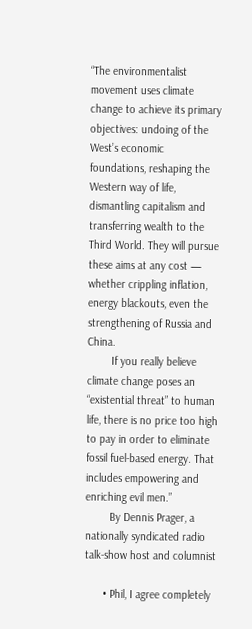“The environmentalist movement uses climate change to achieve its primary objectives: undoing of the West’s economic foundations, reshaping the Western way of life, dismantling capitalism and transferring wealth to the Third World. They will pursue these aims at any cost — whether crippling inflation, energy blackouts, even the strengthening of Russia and China.
        If you really believe climate change poses an “existential threat” to human life, there is no price too high to pay in order to eliminate fossil fuel-based energy. That includes empowering and enriching evil men.”
        By Dennis Prager, a nationally syndicated radio talk-show host and columnist

      • Phil, I agree completely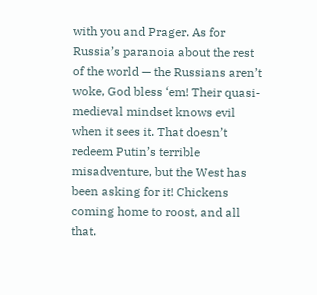with you and Prager. As for Russia’s paranoia about the rest of the world — the Russians aren’t woke, God bless ‘em! Their quasi-medieval mindset knows evil when it sees it. That doesn’t redeem Putin’s terrible misadventure, but the West has been asking for it! Chickens coming home to roost, and all that.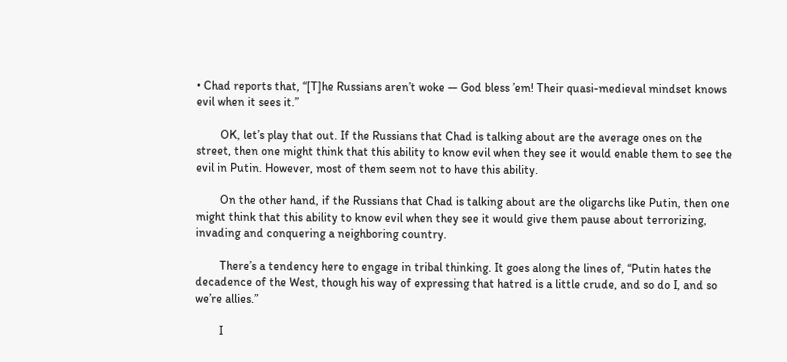• Chad reports that, “[T]he Russians aren’t woke — God bless ’em! Their quasi-medieval mindset knows evil when it sees it.”

        OK, let’s play that out. If the Russians that Chad is talking about are the average ones on the street, then one might think that this ability to know evil when they see it would enable them to see the evil in Putin. However, most of them seem not to have this ability.

        On the other hand, if the Russians that Chad is talking about are the oligarchs like Putin, then one might think that this ability to know evil when they see it would give them pause about terrorizing, invading and conquering a neighboring country.

        There’s a tendency here to engage in tribal thinking. It goes along the lines of, “Putin hates the decadence of the West, though his way of expressing that hatred is a little crude, and so do I, and so we’re allies.”

        I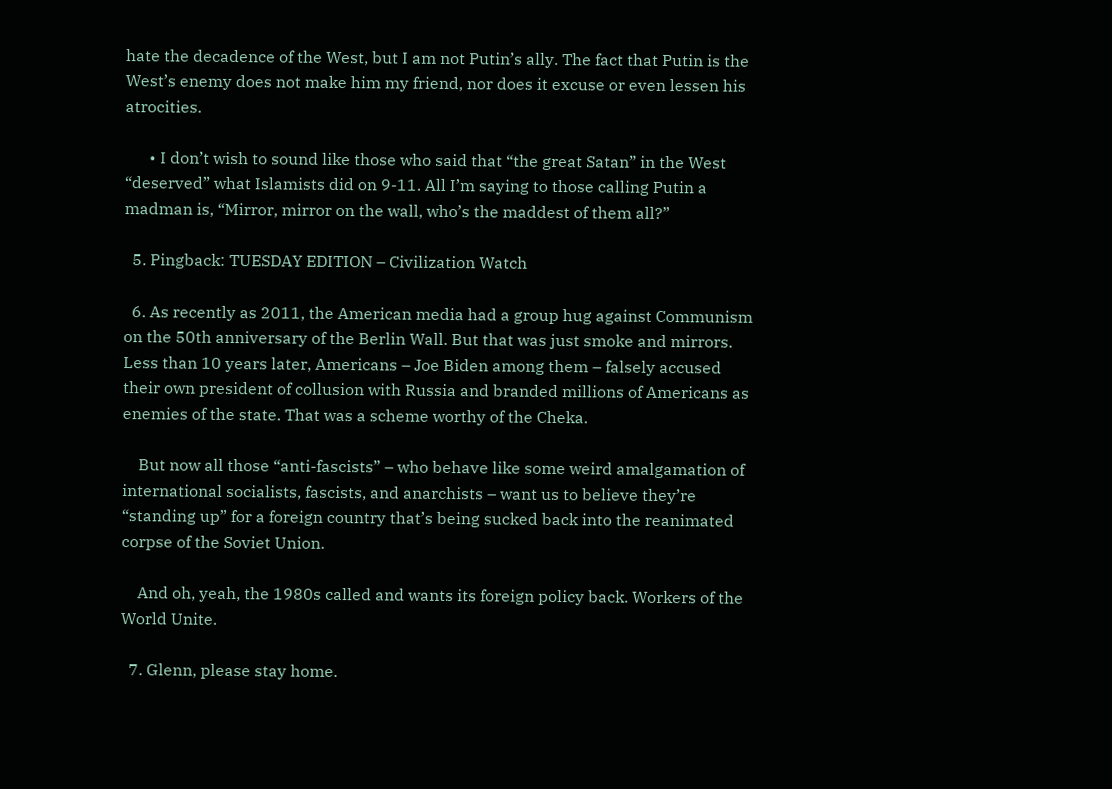hate the decadence of the West, but I am not Putin’s ally. The fact that Putin is the West’s enemy does not make him my friend, nor does it excuse or even lessen his atrocities.

      • I don’t wish to sound like those who said that “the great Satan” in the West “deserved” what Islamists did on 9-11. All I’m saying to those calling Putin a madman is, “Mirror, mirror on the wall, who’s the maddest of them all?”

  5. Pingback: TUESDAY EDITION – Civilization Watch

  6. As recently as 2011, the American media had a group hug against Communism on the 50th anniversary of the Berlin Wall. But that was just smoke and mirrors. Less than 10 years later, Americans – Joe Biden among them – falsely accused their own president of collusion with Russia and branded millions of Americans as enemies of the state. That was a scheme worthy of the Cheka.

    But now all those “anti-fascists” – who behave like some weird amalgamation of international socialists, fascists, and anarchists – want us to believe they’re “standing up” for a foreign country that’s being sucked back into the reanimated corpse of the Soviet Union.

    And oh, yeah, the 1980s called and wants its foreign policy back. Workers of the World Unite.

  7. Glenn, please stay home.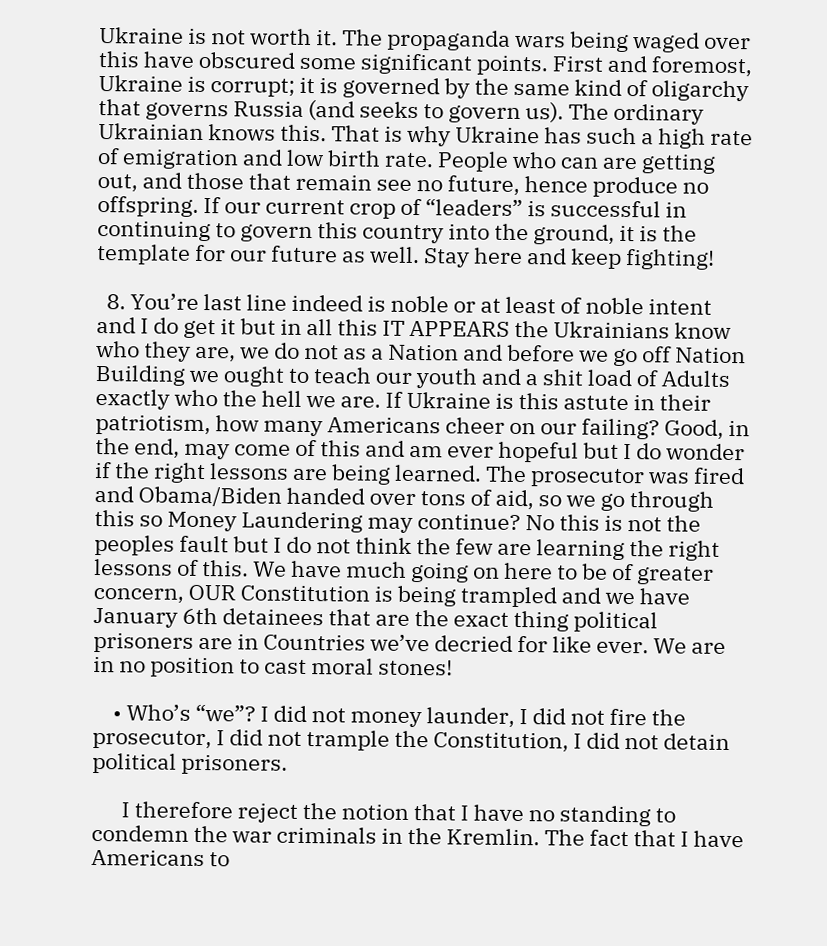Ukraine is not worth it. The propaganda wars being waged over this have obscured some significant points. First and foremost, Ukraine is corrupt; it is governed by the same kind of oligarchy that governs Russia (and seeks to govern us). The ordinary Ukrainian knows this. That is why Ukraine has such a high rate of emigration and low birth rate. People who can are getting out, and those that remain see no future, hence produce no offspring. If our current crop of “leaders” is successful in continuing to govern this country into the ground, it is the template for our future as well. Stay here and keep fighting!

  8. You’re last line indeed is noble or at least of noble intent and I do get it but in all this IT APPEARS the Ukrainians know who they are, we do not as a Nation and before we go off Nation Building we ought to teach our youth and a shit load of Adults exactly who the hell we are. If Ukraine is this astute in their patriotism, how many Americans cheer on our failing? Good, in the end, may come of this and am ever hopeful but I do wonder if the right lessons are being learned. The prosecutor was fired and Obama/Biden handed over tons of aid, so we go through this so Money Laundering may continue? No this is not the peoples fault but I do not think the few are learning the right lessons of this. We have much going on here to be of greater concern, OUR Constitution is being trampled and we have January 6th detainees that are the exact thing political prisoners are in Countries we’ve decried for like ever. We are in no position to cast moral stones!

    • Who’s “we”? I did not money launder, I did not fire the prosecutor, I did not trample the Constitution, I did not detain political prisoners.

      I therefore reject the notion that I have no standing to condemn the war criminals in the Kremlin. The fact that I have Americans to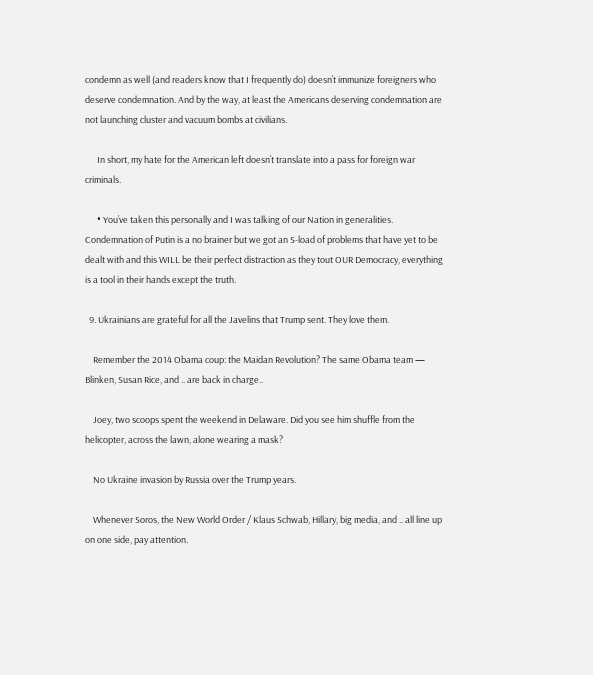condemn as well (and readers know that I frequently do) doesn’t immunize foreigners who deserve condemnation. And by the way, at least the Americans deserving condemnation are not launching cluster and vacuum bombs at civilians.

      In short, my hate for the American left doesn’t translate into a pass for foreign war criminals.

      • You’ve taken this personally and I was talking of our Nation in generalities. Condemnation of Putin is a no brainer but we got an S-load of problems that have yet to be dealt with and this WILL be their perfect distraction as they tout OUR Democracy, everything is a tool in their hands except the truth.

  9. Ukrainians are grateful for all the Javelins that Trump sent. They love them.

    Remember the 2014 Obama coup: the Maidan Revolution? The same Obama team — Blinken, Susan Rice, and .. are back in charge..

    Joey, two scoops spent the weekend in Delaware. Did you see him shuffle from the helicopter, across the lawn, alone wearing a mask?

    No Ukraine invasion by Russia over the Trump years.

    Whenever Soros, the New World Order / Klaus Schwab, Hillary, big media, and .. all line up on one side, pay attention.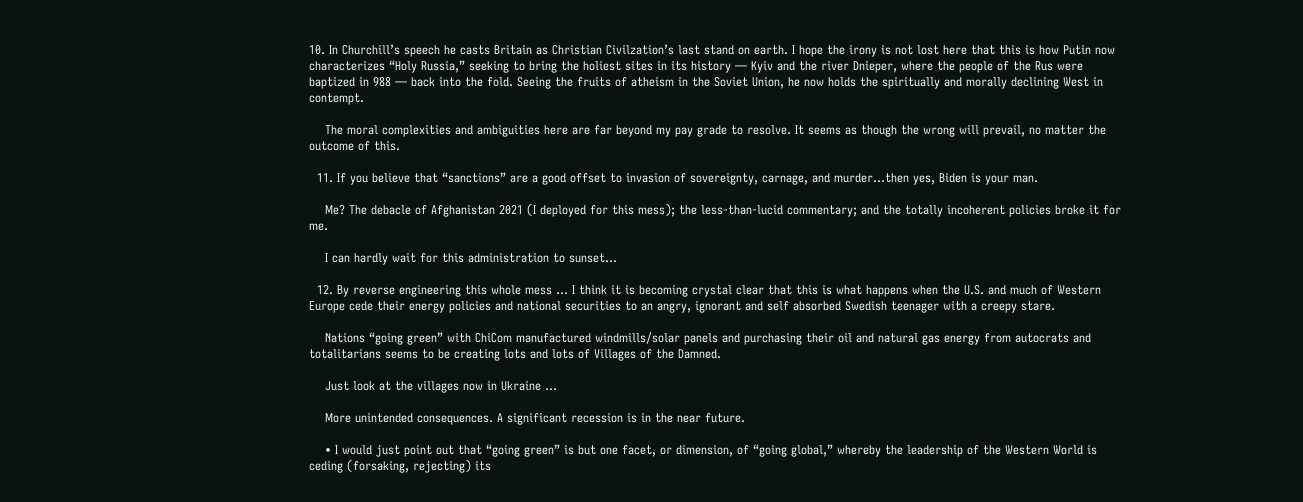10. In Churchill’s speech he casts Britain as Christian Civilzation’s last stand on earth. I hope the irony is not lost here that this is how Putin now characterizes “Holy Russia,” seeking to bring the holiest sites in its history — Kyiv and the river Dnieper, where the people of the Rus were baptized in 988 — back into the fold. Seeing the fruits of atheism in the Soviet Union, he now holds the spiritually and morally declining West in contempt.

    The moral complexities and ambiguities here are far beyond my pay grade to resolve. It seems as though the wrong will prevail, no matter the outcome of this.

  11. If you believe that “sanctions” are a good offset to invasion of sovereignty, carnage, and murder…then yes, Biden is your man.

    Me? The debacle of Afghanistan 2021 (I deployed for this mess); the less-than-lucid commentary; and the totally incoherent policies broke it for me.

    I can hardly wait for this administration to sunset…

  12. By reverse engineering this whole mess … I think it is becoming crystal clear that this is what happens when the U.S. and much of Western Europe cede their energy policies and national securities to an angry, ignorant and self absorbed Swedish teenager with a creepy stare.

    Nations “going green” with ChiCom manufactured windmills/solar panels and purchasing their oil and natural gas energy from autocrats and totalitarians seems to be creating lots and lots of Villages of the Damned.

    Just look at the villages now in Ukraine …

    More unintended consequences. A significant recession is in the near future.

    • I would just point out that “going green” is but one facet, or dimension, of “going global,” whereby the leadership of the Western World is ceding (forsaking, rejecting) its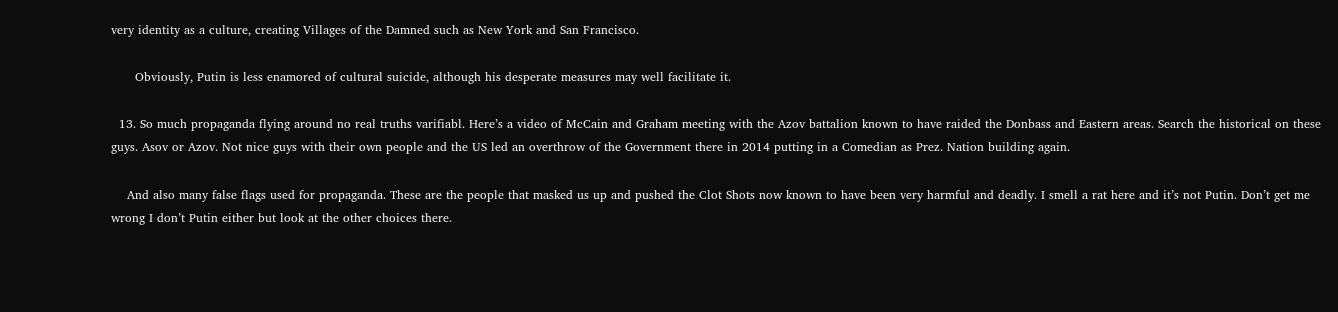very identity as a culture, creating Villages of the Damned such as New York and San Francisco.

      Obviously, Putin is less enamored of cultural suicide, although his desperate measures may well facilitate it.

  13. So much propaganda flying around no real truths varifiabl. Here’s a video of McCain and Graham meeting with the Azov battalion known to have raided the Donbass and Eastern areas. Search the historical on these guys. Asov or Azov. Not nice guys with their own people and the US led an overthrow of the Government there in 2014 putting in a Comedian as Prez. Nation building again.

    And also many false flags used for propaganda. These are the people that masked us up and pushed the Clot Shots now known to have been very harmful and deadly. I smell a rat here and it’s not Putin. Don’t get me wrong I don’t Putin either but look at the other choices there.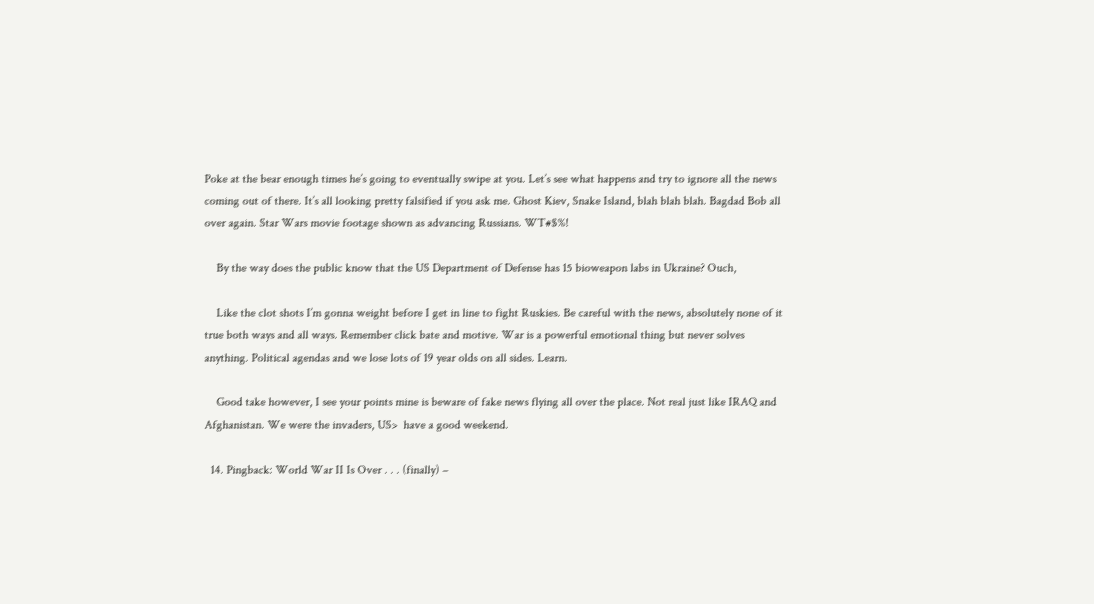Poke at the bear enough times he’s going to eventually swipe at you. Let’s see what happens and try to ignore all the news coming out of there. It’s all looking pretty falsified if you ask me. Ghost Kiev, Snake Island, blah blah blah. Bagdad Bob all over again. Star Wars movie footage shown as advancing Russians. WT#$%!

    By the way does the public know that the US Department of Defense has 15 bioweapon labs in Ukraine? Ouch,

    Like the clot shots I’m gonna weight before I get in line to fight Ruskies. Be careful with the news, absolutely none of it true both ways and all ways. Remember click bate and motive. War is a powerful emotional thing but never solves anything. Political agendas and we lose lots of 19 year olds on all sides. Learn.

    Good take however, I see your points mine is beware of fake news flying all over the place. Not real just like IRAQ and Afghanistan. We were the invaders, US>  have a good weekend.

  14. Pingback: World War II Is Over . . . (finally) –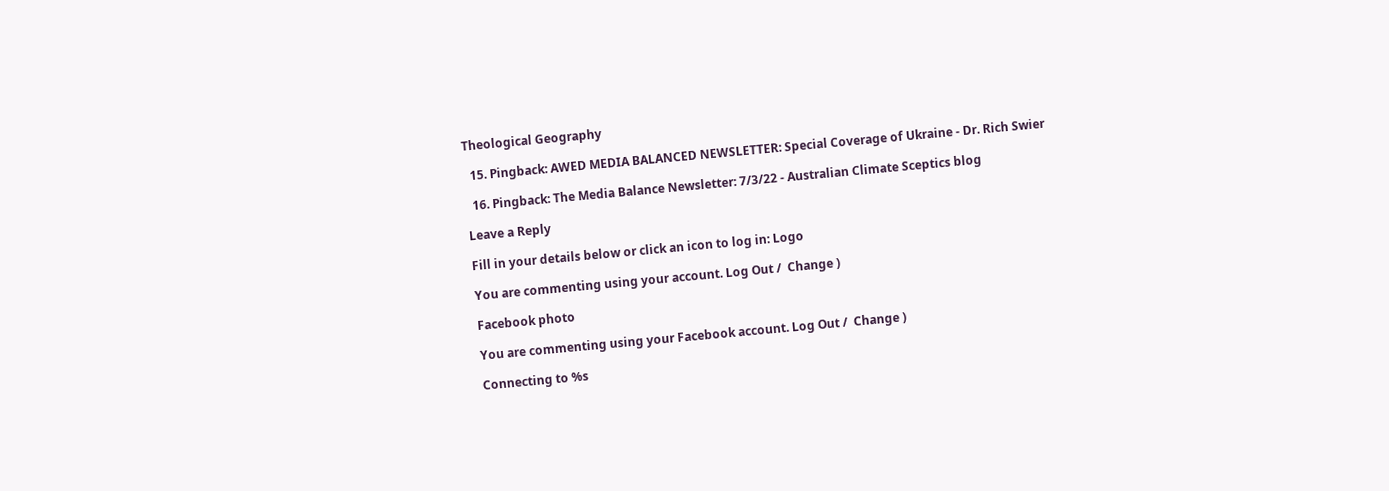Theological Geography

  15. Pingback: AWED MEDIA BALANCED NEWSLETTER: Special Coverage of Ukraine - Dr. Rich Swier

  16. Pingback: The Media Balance Newsletter: 7/3/22 - Australian Climate Sceptics blog

Leave a Reply

Fill in your details below or click an icon to log in: Logo

You are commenting using your account. Log Out /  Change )

Facebook photo

You are commenting using your Facebook account. Log Out /  Change )

Connecting to %s